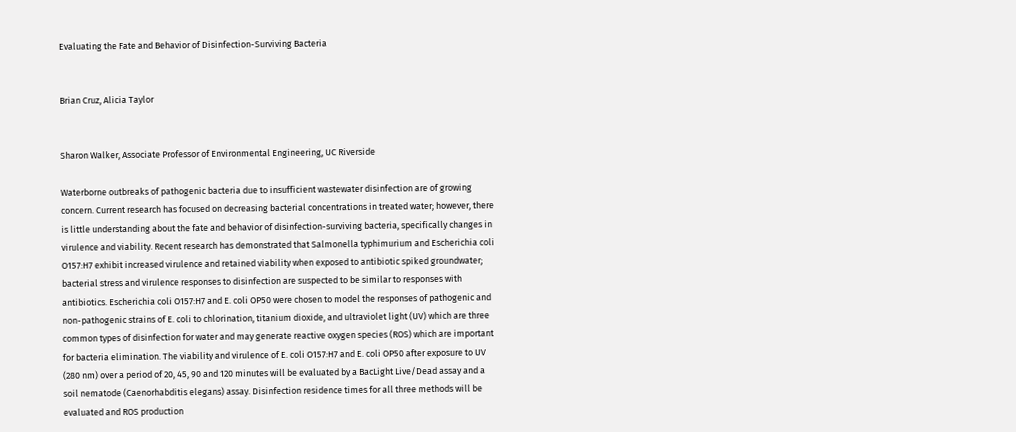Evaluating the Fate and Behavior of Disinfection-Surviving Bacteria


Brian Cruz, Alicia Taylor


Sharon Walker, Associate Professor of Environmental Engineering, UC Riverside

Waterborne outbreaks of pathogenic bacteria due to insufficient wastewater disinfection are of growing concern. Current research has focused on decreasing bacterial concentrations in treated water; however, there is little understanding about the fate and behavior of disinfection-surviving bacteria, specifically changes in virulence and viability. Recent research has demonstrated that Salmonella typhimurium and Escherichia coli O157:H7 exhibit increased virulence and retained viability when exposed to antibiotic spiked groundwater; bacterial stress and virulence responses to disinfection are suspected to be similar to responses with antibiotics. Escherichia coli O157:H7 and E. coli OP50 were chosen to model the responses of pathogenic and non-pathogenic strains of E. coli to chlorination, titanium dioxide, and ultraviolet light (UV) which are three common types of disinfection for water and may generate reactive oxygen species (ROS) which are important for bacteria elimination. The viability and virulence of E. coli O157:H7 and E. coli OP50 after exposure to UV (280 nm) over a period of 20, 45, 90 and 120 minutes will be evaluated by a BacLight Live/Dead assay and a soil nematode (Caenorhabditis elegans) assay. Disinfection residence times for all three methods will be evaluated and ROS production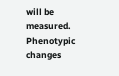will be measured. Phenotypic changes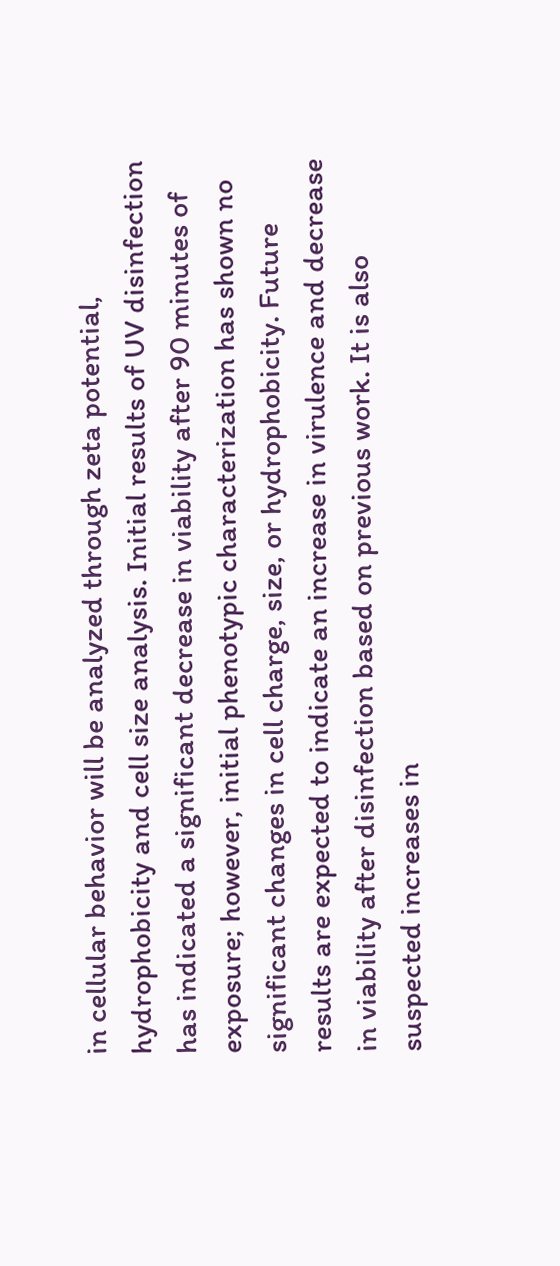in cellular behavior will be analyzed through zeta potential, hydrophobicity and cell size analysis. Initial results of UV disinfection has indicated a significant decrease in viability after 90 minutes of exposure; however, initial phenotypic characterization has shown no significant changes in cell charge, size, or hydrophobicity. Future results are expected to indicate an increase in virulence and decrease in viability after disinfection based on previous work. It is also suspected increases in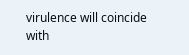virulence will coincide with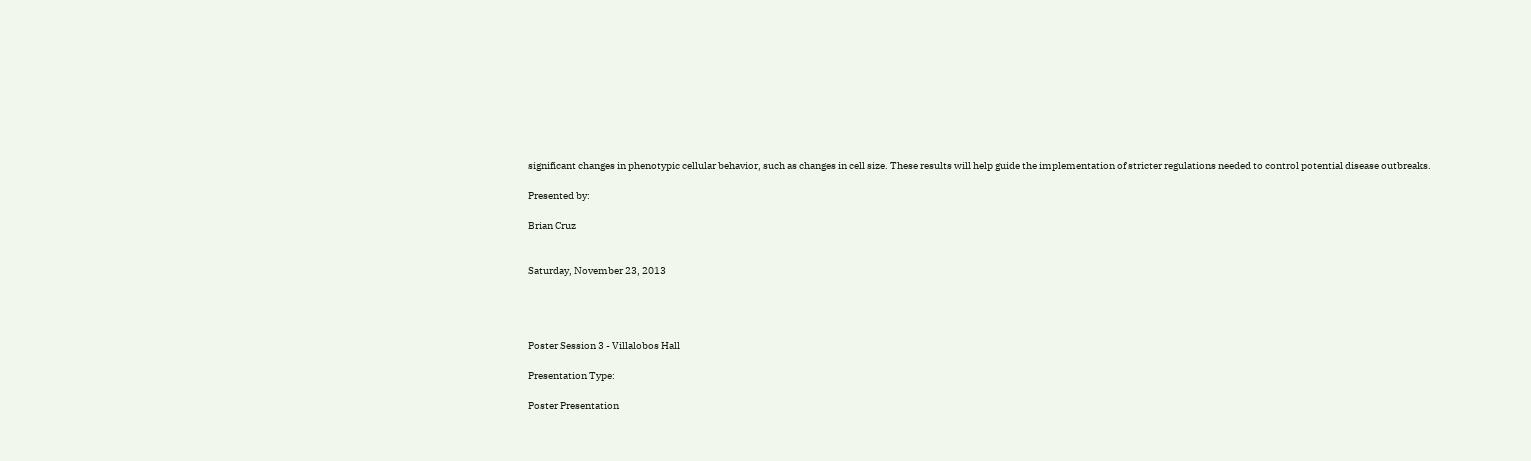significant changes in phenotypic cellular behavior, such as changes in cell size. These results will help guide the implementation of stricter regulations needed to control potential disease outbreaks.

Presented by:

Brian Cruz


Saturday, November 23, 2013




Poster Session 3 - Villalobos Hall

Presentation Type:

Poster Presentation